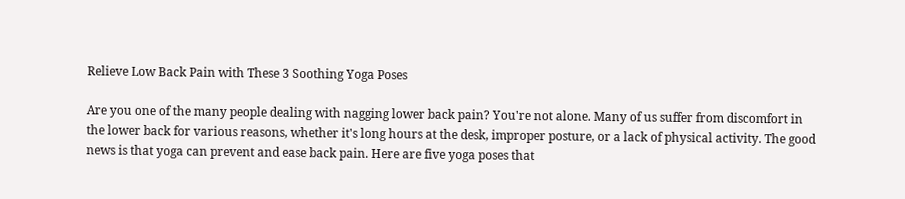Relieve Low Back Pain with These 3 Soothing Yoga Poses

Are you one of the many people dealing with nagging lower back pain? You're not alone. Many of us suffer from discomfort in the lower back for various reasons, whether it's long hours at the desk, improper posture, or a lack of physical activity. The good news is that yoga can prevent and ease back pain. Here are five yoga poses that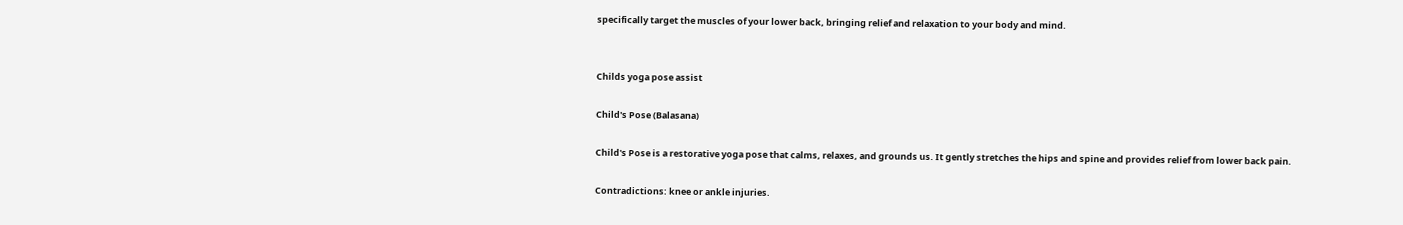specifically target the muscles of your lower back, bringing relief and relaxation to your body and mind.


Childs yoga pose assist

Child's Pose (Balasana)

Child's Pose is a restorative yoga pose that calms, relaxes, and grounds us. It gently stretches the hips and spine and provides relief from lower back pain.

Contradictions: knee or ankle injuries.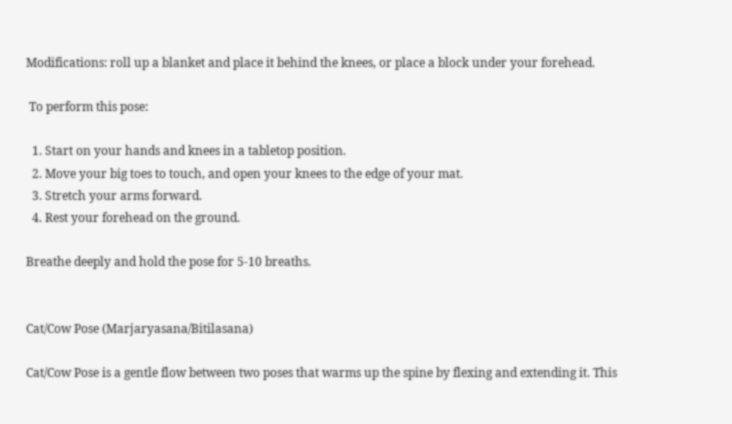Modifications: roll up a blanket and place it behind the knees, or place a block under your forehead.

 To perform this pose:

  1. Start on your hands and knees in a tabletop position.
  2. Move your big toes to touch, and open your knees to the edge of your mat.
  3. Stretch your arms forward.
  4. Rest your forehead on the ground.

Breathe deeply and hold the pose for 5-10 breaths.


Cat/Cow Pose (Marjaryasana/Bitilasana)

Cat/Cow Pose is a gentle flow between two poses that warms up the spine by flexing and extending it. This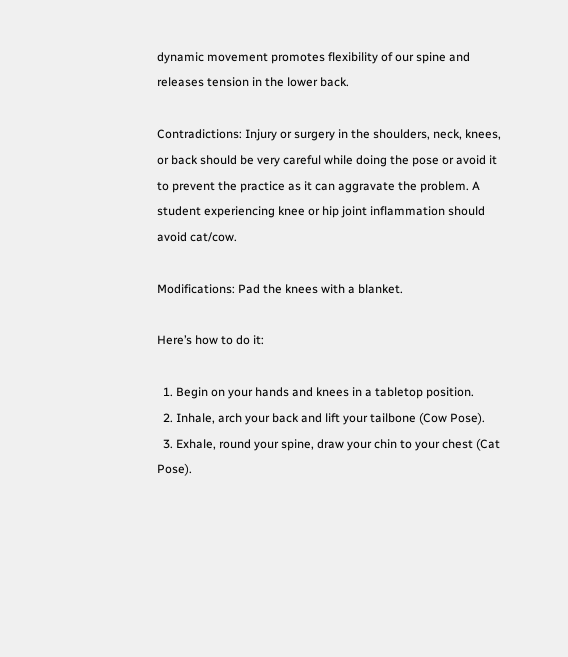dynamic movement promotes flexibility of our spine and releases tension in the lower back.

Contradictions: Injury or surgery in the shoulders, neck, knees, or back should be very careful while doing the pose or avoid it to prevent the practice as it can aggravate the problem. A student experiencing knee or hip joint inflammation should avoid cat/cow.

Modifications: Pad the knees with a blanket.

Here’s how to do it:

  1. Begin on your hands and knees in a tabletop position.
  2. Inhale, arch your back and lift your tailbone (Cow Pose).
  3. Exhale, round your spine, draw your chin to your chest (Cat Pose).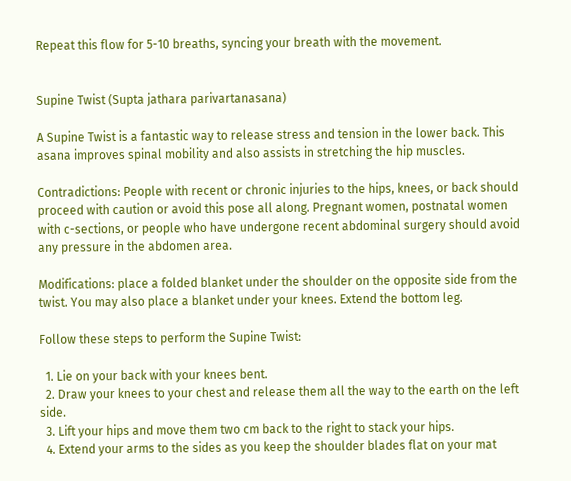Repeat this flow for 5-10 breaths, syncing your breath with the movement.


Supine Twist (Supta jathara parivartanasana)

A Supine Twist is a fantastic way to release stress and tension in the lower back. This asana improves spinal mobility and also assists in stretching the hip muscles.

Contradictions: People with recent or chronic injuries to the hips, knees, or back should proceed with caution or avoid this pose all along. Pregnant women, postnatal women with c-sections, or people who have undergone recent abdominal surgery should avoid any pressure in the abdomen area.

Modifications: place a folded blanket under the shoulder on the opposite side from the twist. You may also place a blanket under your knees. Extend the bottom leg.

Follow these steps to perform the Supine Twist:

  1. Lie on your back with your knees bent.
  2. Draw your knees to your chest and release them all the way to the earth on the left side.
  3. Lift your hips and move them two cm back to the right to stack your hips.
  4. Extend your arms to the sides as you keep the shoulder blades flat on your mat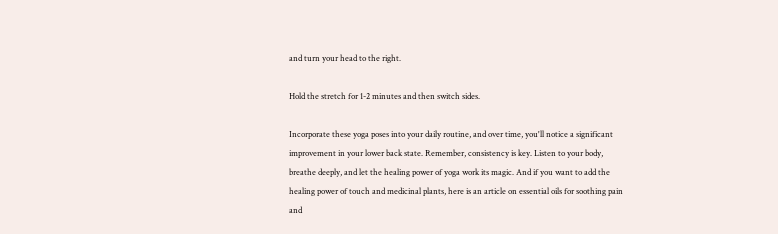and turn your head to the right.

Hold the stretch for 1-2 minutes and then switch sides.

Incorporate these yoga poses into your daily routine, and over time, you'll notice a significant improvement in your lower back state. Remember, consistency is key. Listen to your body, breathe deeply, and let the healing power of yoga work its magic. And if you want to add the healing power of touch and medicinal plants, here is an article on essential oils for soothing pain and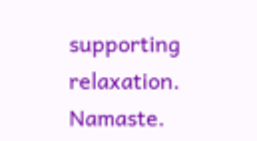supporting relaxation. Namaste.